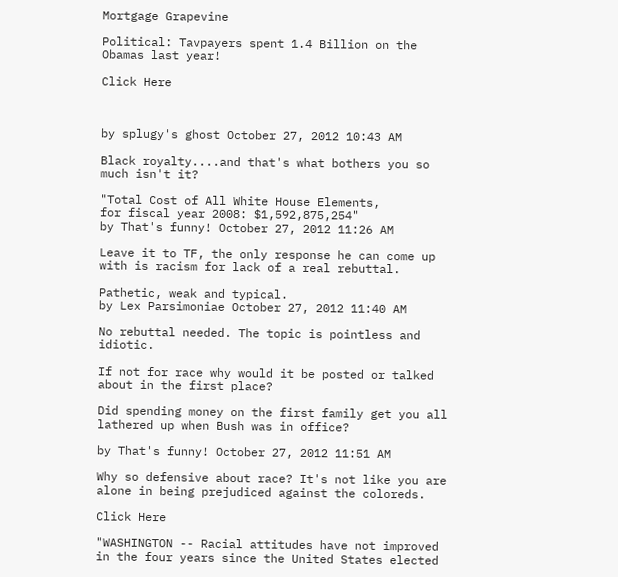Mortgage Grapevine

Political: Tavpayers spent 1.4 Billion on the Obamas last year!

Click Here



by splugy's ghost October 27, 2012 10:43 AM

Black royalty....and that's what bothers you so much isn't it?

"Total Cost of All White House Elements,
for fiscal year 2008: $1,592,875,254"
by That's funny! October 27, 2012 11:26 AM

Leave it to TF, the only response he can come up with is racism for lack of a real rebuttal.

Pathetic, weak and typical.
by Lex Parsimoniae October 27, 2012 11:40 AM

No rebuttal needed. The topic is pointless and idiotic.

If not for race why would it be posted or talked about in the first place?

Did spending money on the first family get you all lathered up when Bush was in office?

by That's funny! October 27, 2012 11:51 AM

Why so defensive about race? It's not like you are alone in being prejudiced against the coloreds.

Click Here

"WASHINGTON -- Racial attitudes have not improved in the four years since the United States elected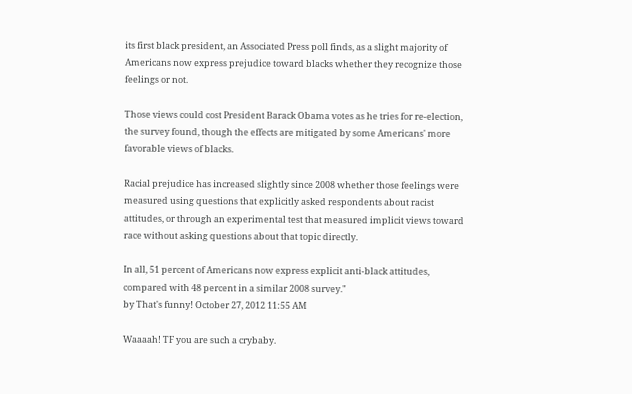its first black president, an Associated Press poll finds, as a slight majority of Americans now express prejudice toward blacks whether they recognize those feelings or not.

Those views could cost President Barack Obama votes as he tries for re-election, the survey found, though the effects are mitigated by some Americans' more favorable views of blacks.

Racial prejudice has increased slightly since 2008 whether those feelings were measured using questions that explicitly asked respondents about racist attitudes, or through an experimental test that measured implicit views toward race without asking questions about that topic directly.

In all, 51 percent of Americans now express explicit anti-black attitudes, compared with 48 percent in a similar 2008 survey."
by That's funny! October 27, 2012 11:55 AM

Waaaah! TF you are such a crybaby.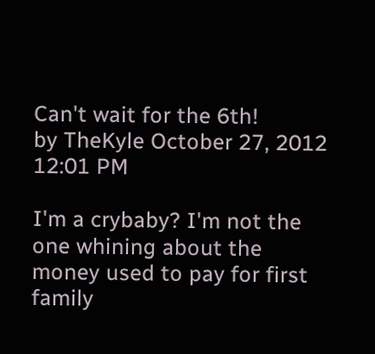Can't wait for the 6th!
by TheKyle October 27, 2012 12:01 PM

I'm a crybaby? I'm not the one whining about the money used to pay for first family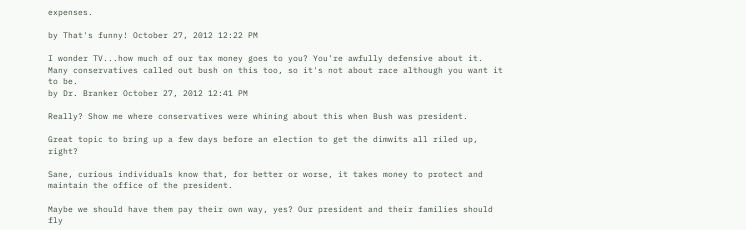expenses.

by That's funny! October 27, 2012 12:22 PM

I wonder TV...how much of our tax money goes to you? You're awfully defensive about it. Many conservatives called out bush on this too, so it's not about race although you want it to be.
by Dr. Branker October 27, 2012 12:41 PM

Really? Show me where conservatives were whining about this when Bush was president.

Great topic to bring up a few days before an election to get the dimwits all riled up, right?

Sane, curious individuals know that, for better or worse, it takes money to protect and maintain the office of the president.

Maybe we should have them pay their own way, yes? Our president and their families should fly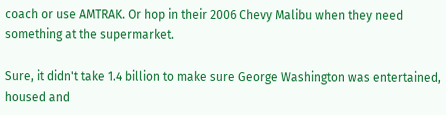coach or use AMTRAK. Or hop in their 2006 Chevy Malibu when they need something at the supermarket.

Sure, it didn't take 1.4 billion to make sure George Washington was entertained, housed and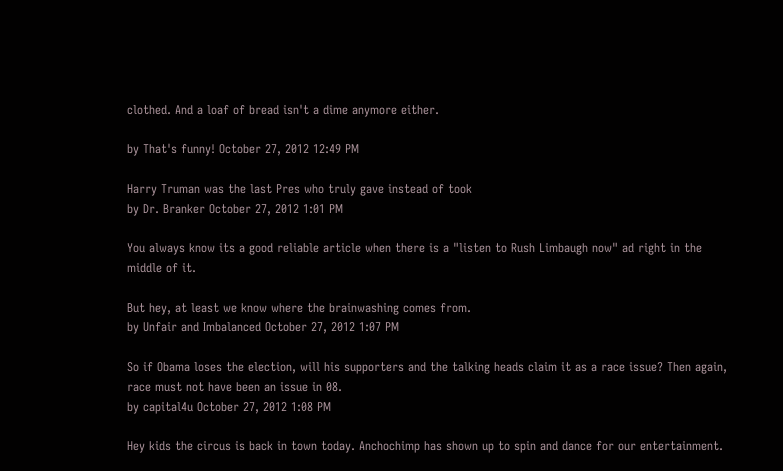clothed. And a loaf of bread isn't a dime anymore either.

by That's funny! October 27, 2012 12:49 PM

Harry Truman was the last Pres who truly gave instead of took
by Dr. Branker October 27, 2012 1:01 PM

You always know its a good reliable article when there is a "listen to Rush Limbaugh now" ad right in the middle of it.

But hey, at least we know where the brainwashing comes from.
by Unfair and Imbalanced October 27, 2012 1:07 PM

So if Obama loses the election, will his supporters and the talking heads claim it as a race issue? Then again, race must not have been an issue in 08.
by capital4u October 27, 2012 1:08 PM

Hey kids the circus is back in town today. Anchochimp has shown up to spin and dance for our entertainment.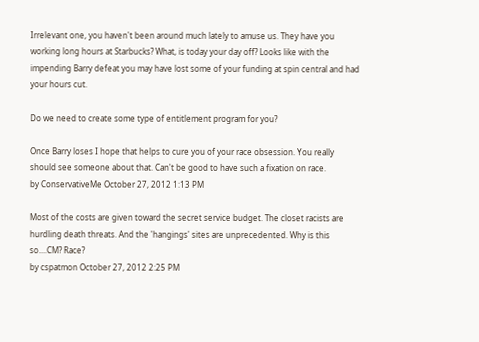Irrelevant one, you haven't been around much lately to amuse us. They have you working long hours at Starbucks? What, is today your day off? Looks like with the impending Barry defeat you may have lost some of your funding at spin central and had your hours cut.

Do we need to create some type of entitlement program for you?

Once Barry loses I hope that helps to cure you of your race obsession. You really should see someone about that. Can't be good to have such a fixation on race.
by ConservativeMe October 27, 2012 1:13 PM

Most of the costs are given toward the secret service budget. The closet racists are hurdling death threats. And the 'hangings' sites are unprecedented. Why is this so....CM? Race?
by cspatmon October 27, 2012 2:25 PM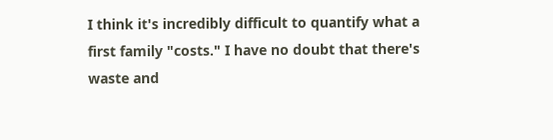I think it's incredibly difficult to quantify what a first family "costs." I have no doubt that there's waste and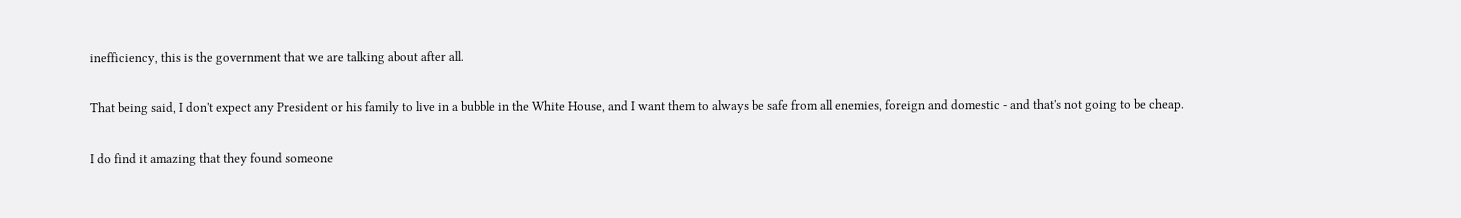inefficiency, this is the government that we are talking about after all.

That being said, I don't expect any President or his family to live in a bubble in the White House, and I want them to always be safe from all enemies, foreign and domestic - and that's not going to be cheap.

I do find it amazing that they found someone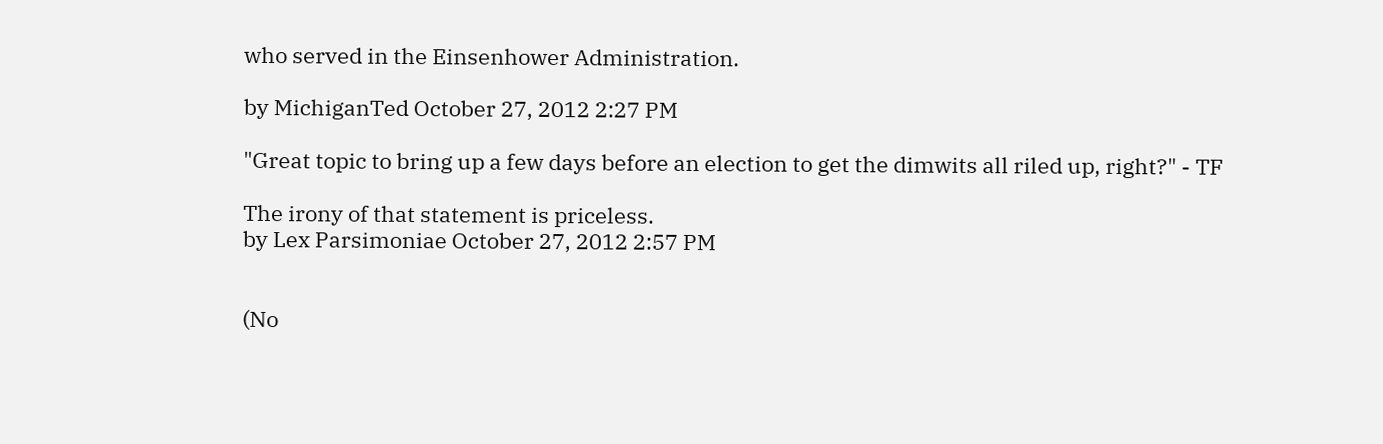who served in the Einsenhower Administration.

by MichiganTed October 27, 2012 2:27 PM

"Great topic to bring up a few days before an election to get the dimwits all riled up, right?" - TF

The irony of that statement is priceless.
by Lex Parsimoniae October 27, 2012 2:57 PM


(No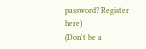password? Register here)
(Don't be a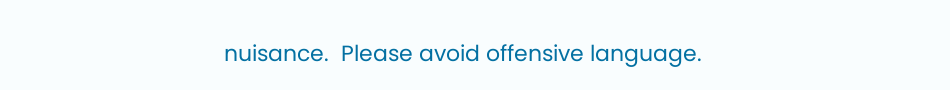nuisance.  Please avoid offensive language.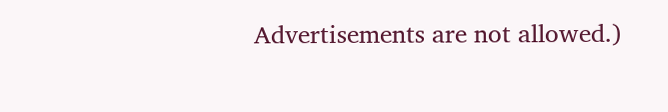Advertisements are not allowed.)